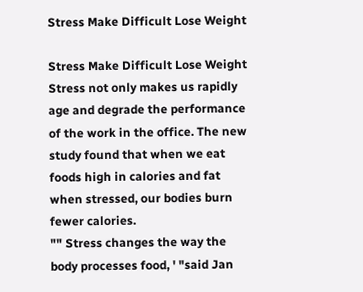Stress Make Difficult Lose Weight

Stress Make Difficult Lose Weight
Stress not only makes us rapidly age and degrade the performance of the work in the office. The new study found that when we eat foods high in calories and fat when stressed, our bodies burn fewer calories.
"" Stress changes the way the body processes food, ' "said Jan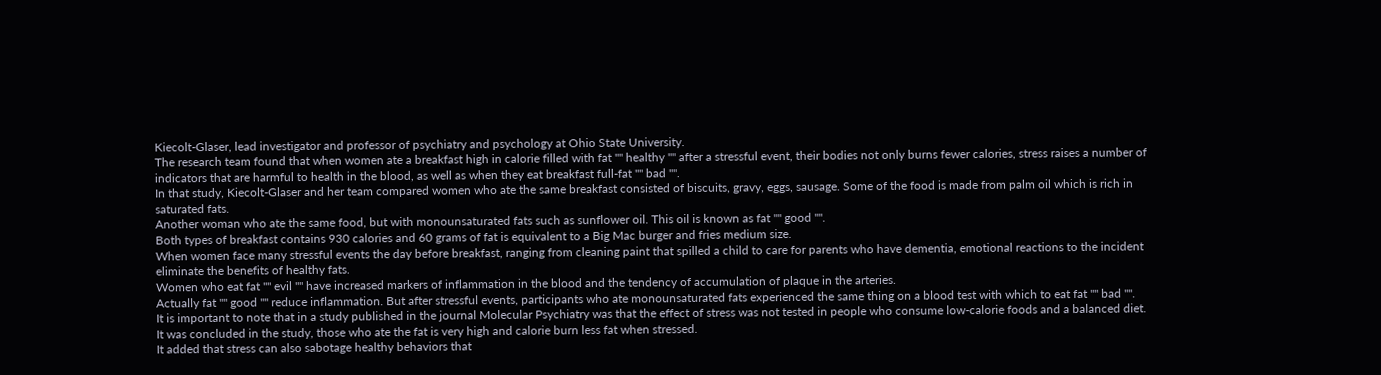Kiecolt-Glaser, lead investigator and professor of psychiatry and psychology at Ohio State University.
The research team found that when women ate a breakfast high in calorie filled with fat "" healthy "" after a stressful event, their bodies not only burns fewer calories, stress raises a number of indicators that are harmful to health in the blood, as well as when they eat breakfast full-fat "" bad "".
In that study, Kiecolt-Glaser and her team compared women who ate the same breakfast consisted of biscuits, gravy, eggs, sausage. Some of the food is made from palm oil which is rich in saturated fats.
Another woman who ate the same food, but with monounsaturated fats such as sunflower oil. This oil is known as fat "" good "".
Both types of breakfast contains 930 calories and 60 grams of fat is equivalent to a Big Mac burger and fries medium size.
When women face many stressful events the day before breakfast, ranging from cleaning paint that spilled a child to care for parents who have dementia, emotional reactions to the incident eliminate the benefits of healthy fats.
Women who eat fat "" evil "" have increased markers of inflammation in the blood and the tendency of accumulation of plaque in the arteries.
Actually fat "" good "" reduce inflammation. But after stressful events, participants who ate monounsaturated fats experienced the same thing on a blood test with which to eat fat "" bad "".
It is important to note that in a study published in the journal Molecular Psychiatry was that the effect of stress was not tested in people who consume low-calorie foods and a balanced diet.
It was concluded in the study, those who ate the fat is very high and calorie burn less fat when stressed.
It added that stress can also sabotage healthy behaviors that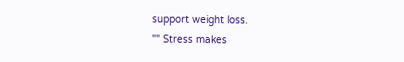support weight loss.
"" Stress makes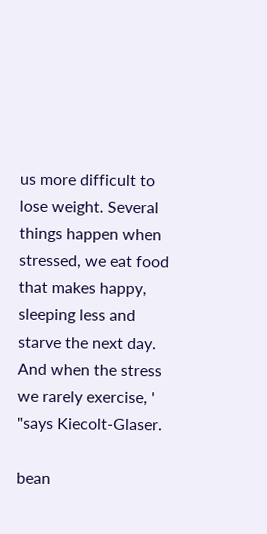us more difficult to lose weight. Several things happen when stressed, we eat food that makes happy, sleeping less and starve the next day. And when the stress we rarely exercise, ' "says Kiecolt-Glaser.

bean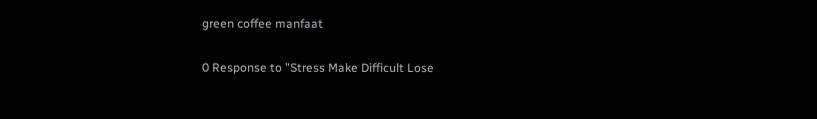green coffee manfaat

0 Response to "Stress Make Difficult Lose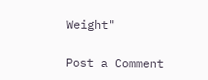Weight"

Post a Comment